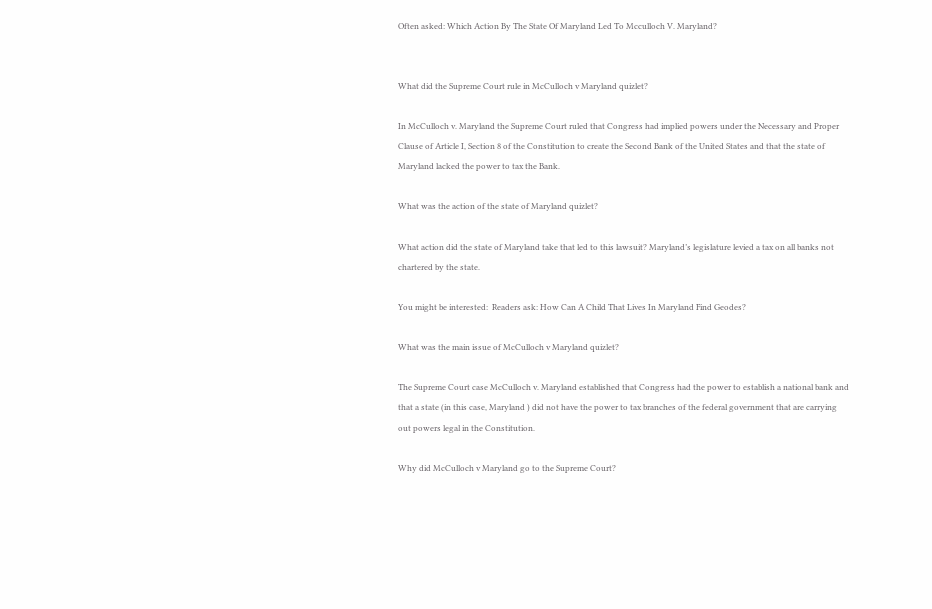Often asked: Which Action By The State Of Maryland Led To Mcculloch V. Maryland?


What did the Supreme Court rule in McCulloch v Maryland quizlet?

In McCulloch v. Maryland the Supreme Court ruled that Congress had implied powers under the Necessary and Proper Clause of Article I, Section 8 of the Constitution to create the Second Bank of the United States and that the state of Maryland lacked the power to tax the Bank.

What was the action of the state of Maryland quizlet?

What action did the state of Maryland take that led to this lawsuit? Maryland’s legislature levied a tax on all banks not chartered by the state.

You might be interested:  Readers ask: How Can A Child That Lives In Maryland Find Geodes?

What was the main issue of McCulloch v Maryland quizlet?

The Supreme Court case McCulloch v. Maryland established that Congress had the power to establish a national bank and that a state (in this case, Maryland ) did not have the power to tax branches of the federal government that are carrying out powers legal in the Constitution.

Why did McCulloch v Maryland go to the Supreme Court?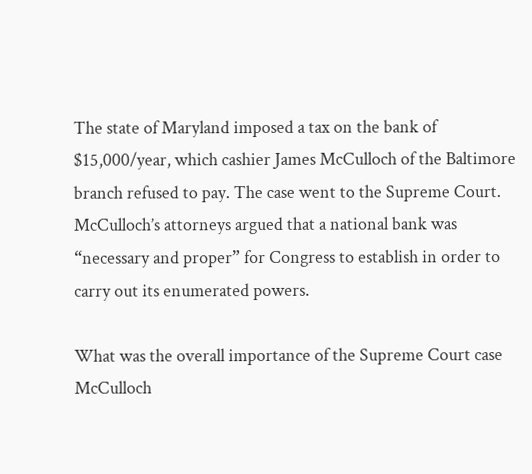The state of Maryland imposed a tax on the bank of $15,000/year, which cashier James McCulloch of the Baltimore branch refused to pay. The case went to the Supreme Court. McCulloch’s attorneys argued that a national bank was “necessary and proper” for Congress to establish in order to carry out its enumerated powers.

What was the overall importance of the Supreme Court case McCulloch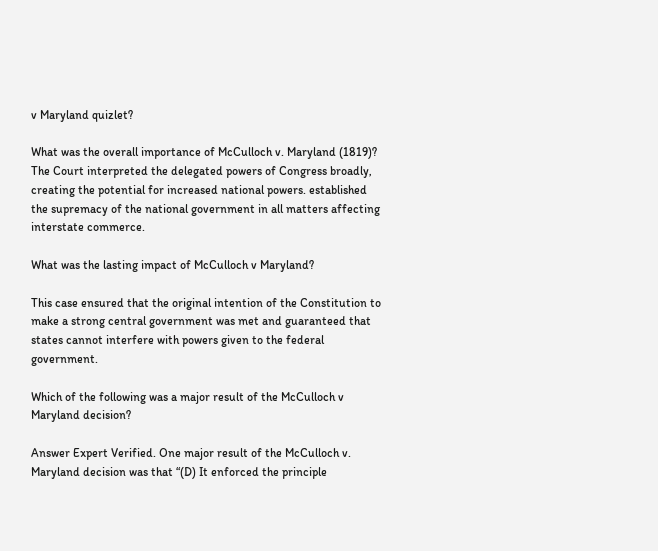v Maryland quizlet?

What was the overall importance of McCulloch v. Maryland (1819)? The Court interpreted the delegated powers of Congress broadly, creating the potential for increased national powers. established the supremacy of the national government in all matters affecting interstate commerce.

What was the lasting impact of McCulloch v Maryland?

This case ensured that the original intention of the Constitution to make a strong central government was met and guaranteed that states cannot interfere with powers given to the federal government.

Which of the following was a major result of the McCulloch v Maryland decision?

Answer Expert Verified. One major result of the McCulloch v. Maryland decision was that “(D) It enforced the principle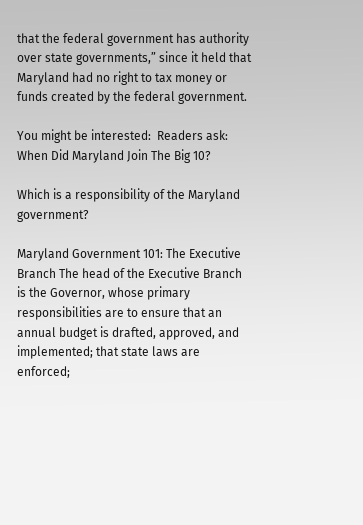that the federal government has authority over state governments,” since it held that Maryland had no right to tax money or funds created by the federal government.

You might be interested:  Readers ask: When Did Maryland Join The Big 10?

Which is a responsibility of the Maryland government?

Maryland Government 101: The Executive Branch The head of the Executive Branch is the Governor, whose primary responsibilities are to ensure that an annual budget is drafted, approved, and implemented; that state laws are enforced;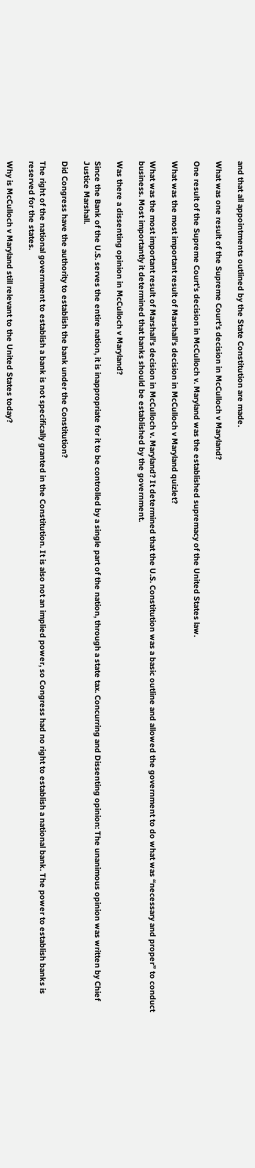and that all appointments outlined by the State Constitution are made.

What was one result of the Supreme Court’s decision in McCulloch v Maryland?

One result of the Supreme Court’s decision in McCulloch v. Maryland was the established supremacy of the United States law.

What was the most important result of Marshall’s decision in McCulloch v Maryland quizlet?

What was the most important result of Marshall’s decision in McCulloch v. Maryland? It determined that the U.S. Constitution was a basic outline and allowed the government to do what was “necessary and proper” to conduct business. Most importantly it determined that banks should be established by the government.

Was there a dissenting opinion in McCulloch v Maryland?

Since the Bank of the U.S. serves the entire nation, it is inappropriate for it to be controlled by a single part of the nation, through a state tax. Concurring and Dissenting opinion: The unanimous opinion was written by Chief Justice Marshall.

Did Congress have the authority to establish the bank under the Constitution?

The right of the national government to establish a bank is not specifically granted in the Constitution. It is also not an implied power, so Congress had no right to establish a national bank. The power to establish banks is reserved for the states.

Why is McCulloch v Maryland still relevant to the United States today?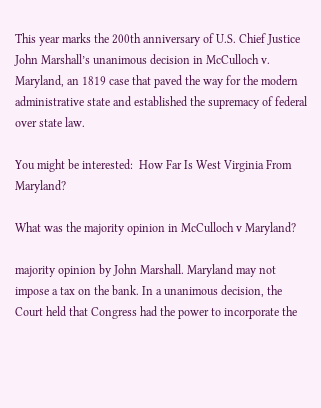This year marks the 200th anniversary of U.S. Chief Justice John Marshall’s unanimous decision in McCulloch v. Maryland, an 1819 case that paved the way for the modern administrative state and established the supremacy of federal over state law.

You might be interested:  How Far Is West Virginia From Maryland?

What was the majority opinion in McCulloch v Maryland?

majority opinion by John Marshall. Maryland may not impose a tax on the bank. In a unanimous decision, the Court held that Congress had the power to incorporate the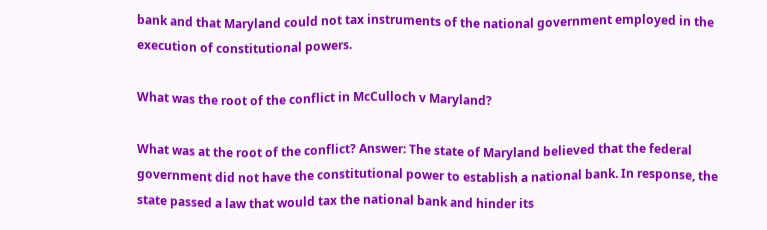bank and that Maryland could not tax instruments of the national government employed in the execution of constitutional powers.

What was the root of the conflict in McCulloch v Maryland?

What was at the root of the conflict? Answer: The state of Maryland believed that the federal government did not have the constitutional power to establish a national bank. In response, the state passed a law that would tax the national bank and hinder its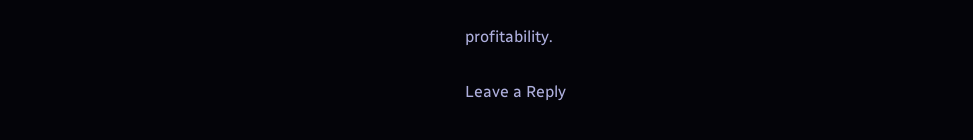profitability.

Leave a Reply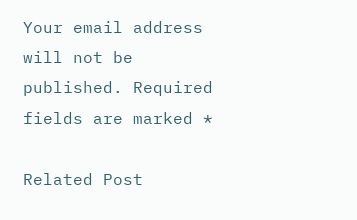Your email address will not be published. Required fields are marked *

Related Post